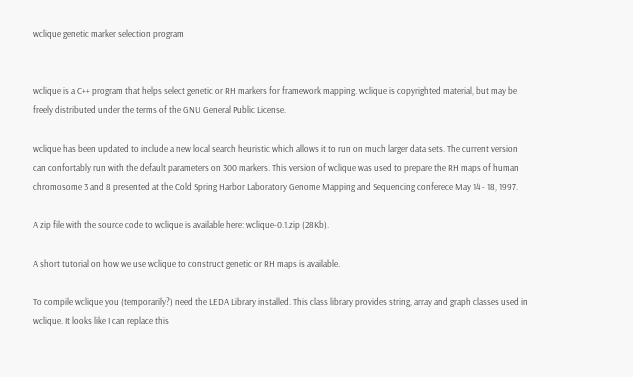wclique genetic marker selection program


wclique is a C++ program that helps select genetic or RH markers for framework mapping. wclique is copyrighted material, but may be freely distributed under the terms of the GNU General Public License.

wclique has been updated to include a new local search heuristic which allows it to run on much larger data sets. The current version can confortably run with the default parameters on 300 markers. This version of wclique was used to prepare the RH maps of human chromosome 3 and 8 presented at the Cold Spring Harbor Laboratory Genome Mapping and Sequencing conferece May 14 - 18, 1997.

A zip file with the source code to wclique is available here: wclique-0.1.zip (28Kb).

A short tutorial on how we use wclique to construct genetic or RH maps is available.

To compile wclique you (temporarily?) need the LEDA Library installed. This class library provides string, array and graph classes used in wclique. It looks like I can replace this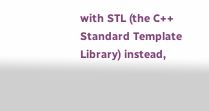with STL (the C++ Standard Template Library) instead,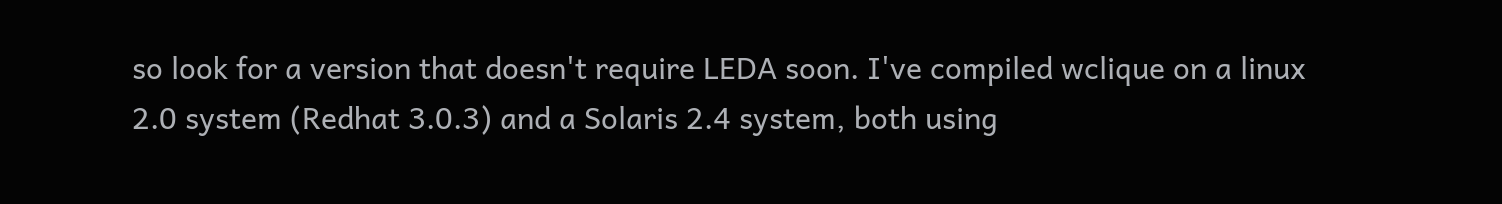so look for a version that doesn't require LEDA soon. I've compiled wclique on a linux 2.0 system (Redhat 3.0.3) and a Solaris 2.4 system, both using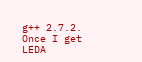g++ 2.7.2. Once I get LEDA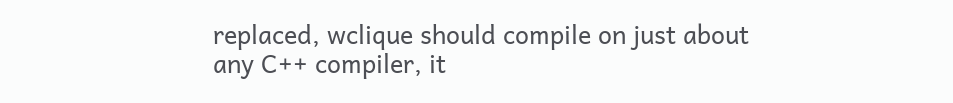replaced, wclique should compile on just about any C++ compiler, it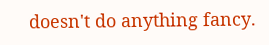doesn't do anything fancy.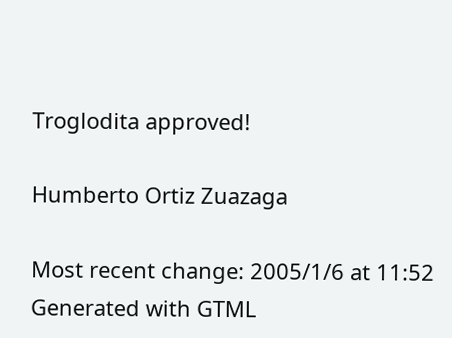Troglodita approved!

Humberto Ortiz Zuazaga

Most recent change: 2005/1/6 at 11:52
Generated with GTML